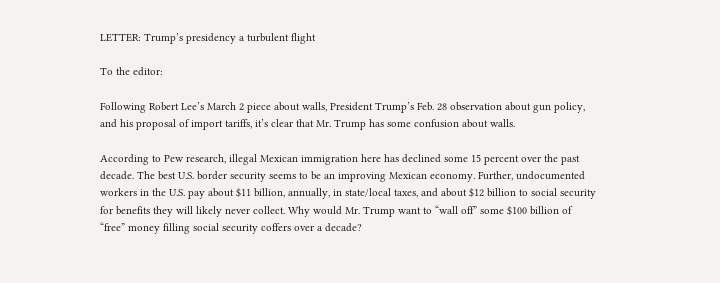LETTER: Trump’s presidency a turbulent flight

To the editor:

Following Robert Lee’s March 2 piece about walls, President Trump’s Feb. 28 observation about gun policy, and his proposal of import tariffs, it’s clear that Mr. Trump has some confusion about walls.

According to Pew research, illegal Mexican immigration here has declined some 15 percent over the past decade. The best U.S. border security seems to be an improving Mexican economy. Further, undocumented workers in the U.S. pay about $11 billion, annually, in state/local taxes, and about $12 billion to social security for benefits they will likely never collect. Why would Mr. Trump want to “wall off” some $100 billion of “free” money filling social security coffers over a decade?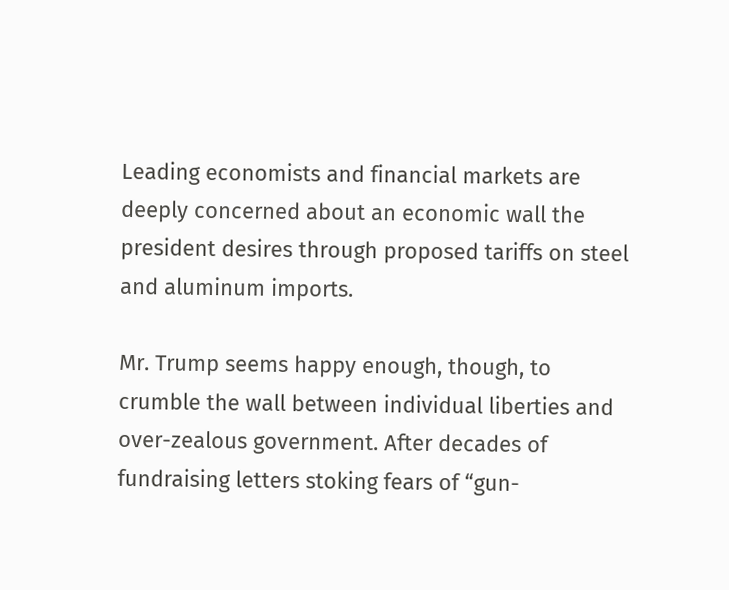Leading economists and financial markets are deeply concerned about an economic wall the president desires through proposed tariffs on steel and aluminum imports.

Mr. Trump seems happy enough, though, to crumble the wall between individual liberties and over-zealous government. After decades of fundraising letters stoking fears of “gun-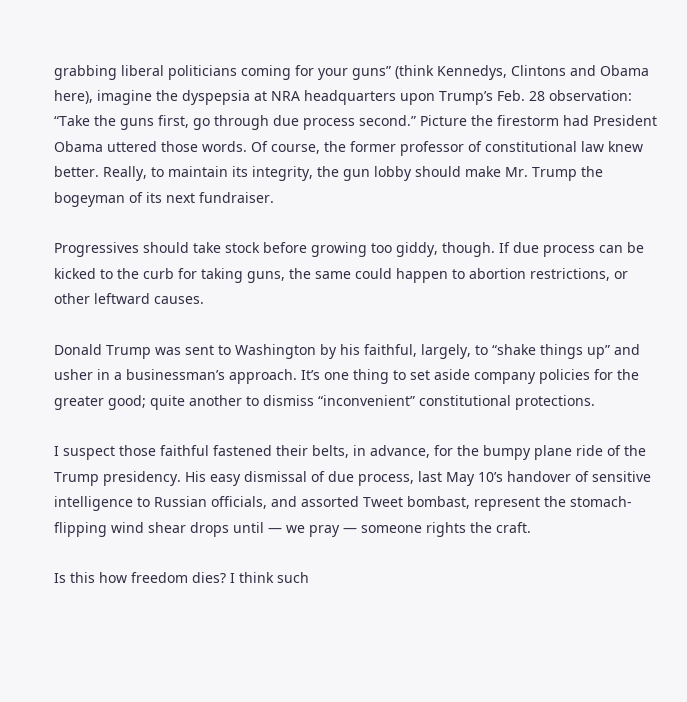grabbing liberal politicians coming for your guns” (think Kennedys, Clintons and Obama here), imagine the dyspepsia at NRA headquarters upon Trump’s Feb. 28 observation: “Take the guns first, go through due process second.” Picture the firestorm had President Obama uttered those words. Of course, the former professor of constitutional law knew better. Really, to maintain its integrity, the gun lobby should make Mr. Trump the bogeyman of its next fundraiser.

Progressives should take stock before growing too giddy, though. If due process can be kicked to the curb for taking guns, the same could happen to abortion restrictions, or other leftward causes.

Donald Trump was sent to Washington by his faithful, largely, to “shake things up” and usher in a businessman’s approach. It’s one thing to set aside company policies for the greater good; quite another to dismiss “inconvenient” constitutional protections.

I suspect those faithful fastened their belts, in advance, for the bumpy plane ride of the Trump presidency. His easy dismissal of due process, last May 10’s handover of sensitive intelligence to Russian officials, and assorted Tweet bombast, represent the stomach-flipping wind shear drops until — we pray — someone rights the craft.

Is this how freedom dies? I think such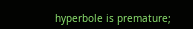hyperbole is premature;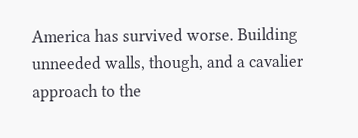America has survived worse. Building unneeded walls, though, and a cavalier approach to the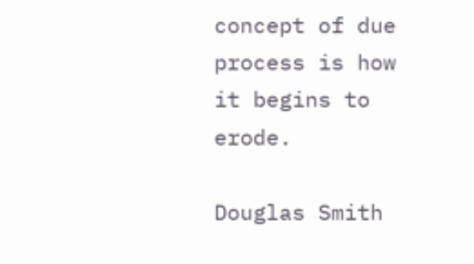concept of due process is how it begins to erode.

Douglas Smith